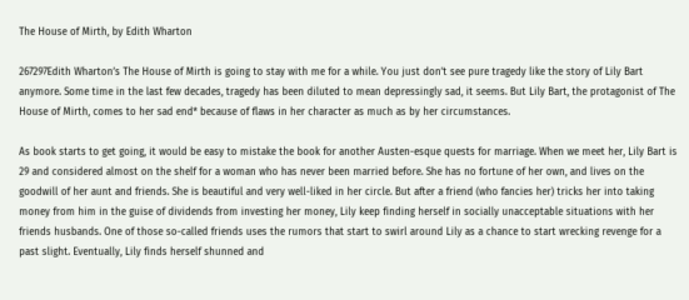The House of Mirth, by Edith Wharton

267297Edith Wharton’s The House of Mirth is going to stay with me for a while. You just don’t see pure tragedy like the story of Lily Bart anymore. Some time in the last few decades, tragedy has been diluted to mean depressingly sad, it seems. But Lily Bart, the protagonist of The House of Mirth, comes to her sad end* because of flaws in her character as much as by her circumstances.

As book starts to get going, it would be easy to mistake the book for another Austen-esque quests for marriage. When we meet her, Lily Bart is 29 and considered almost on the shelf for a woman who has never been married before. She has no fortune of her own, and lives on the goodwill of her aunt and friends. She is beautiful and very well-liked in her circle. But after a friend (who fancies her) tricks her into taking money from him in the guise of dividends from investing her money, Lily keep finding herself in socially unacceptable situations with her friends husbands. One of those so-called friends uses the rumors that start to swirl around Lily as a chance to start wrecking revenge for a past slight. Eventually, Lily finds herself shunned and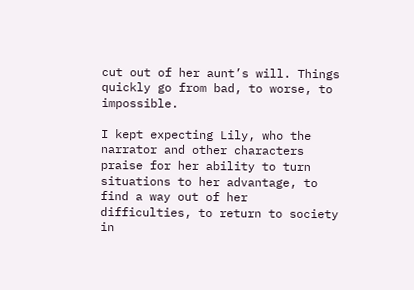cut out of her aunt’s will. Things quickly go from bad, to worse, to impossible.

I kept expecting Lily, who the narrator and other characters praise for her ability to turn situations to her advantage, to find a way out of her difficulties, to return to society in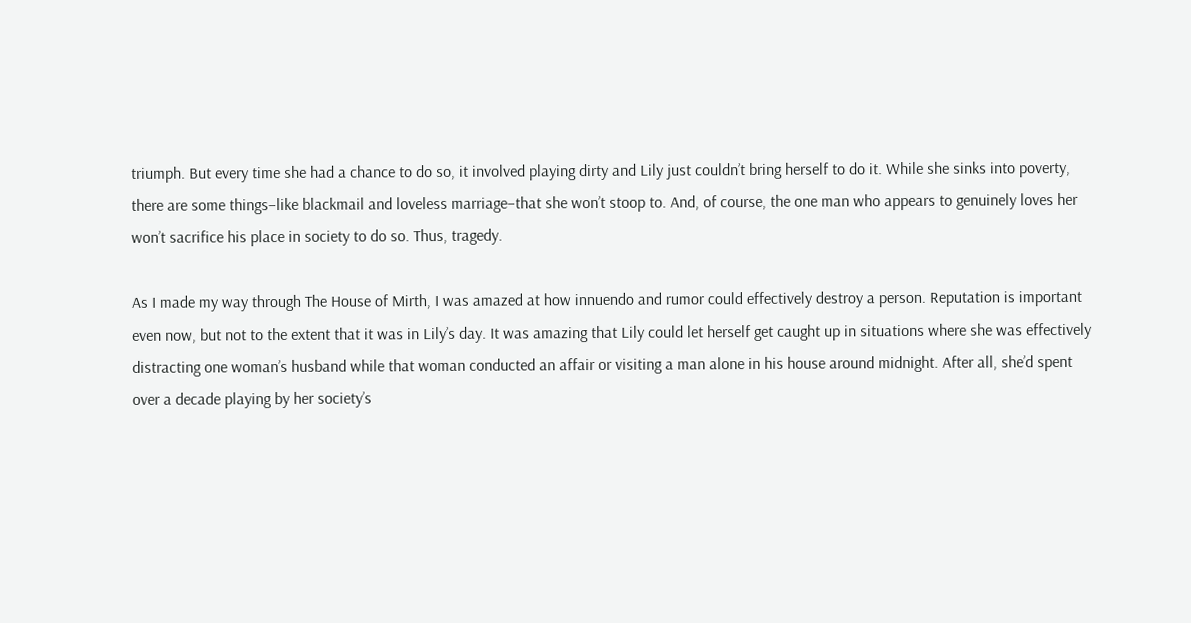triumph. But every time she had a chance to do so, it involved playing dirty and Lily just couldn’t bring herself to do it. While she sinks into poverty, there are some things–like blackmail and loveless marriage–that she won’t stoop to. And, of course, the one man who appears to genuinely loves her won’t sacrifice his place in society to do so. Thus, tragedy.

As I made my way through The House of Mirth, I was amazed at how innuendo and rumor could effectively destroy a person. Reputation is important even now, but not to the extent that it was in Lily’s day. It was amazing that Lily could let herself get caught up in situations where she was effectively distracting one woman’s husband while that woman conducted an affair or visiting a man alone in his house around midnight. After all, she’d spent over a decade playing by her society’s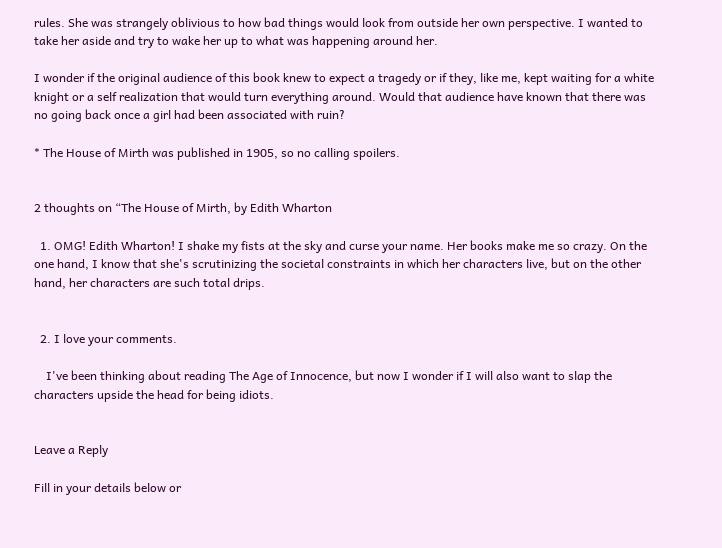rules. She was strangely oblivious to how bad things would look from outside her own perspective. I wanted to take her aside and try to wake her up to what was happening around her.

I wonder if the original audience of this book knew to expect a tragedy or if they, like me, kept waiting for a white knight or a self realization that would turn everything around. Would that audience have known that there was no going back once a girl had been associated with ruin?

* The House of Mirth was published in 1905, so no calling spoilers.


2 thoughts on “The House of Mirth, by Edith Wharton

  1. OMG! Edith Wharton! I shake my fists at the sky and curse your name. Her books make me so crazy. On the one hand, I know that she's scrutinizing the societal constraints in which her characters live, but on the other hand, her characters are such total drips.


  2. I love your comments.

    I've been thinking about reading The Age of Innocence, but now I wonder if I will also want to slap the characters upside the head for being idiots.


Leave a Reply

Fill in your details below or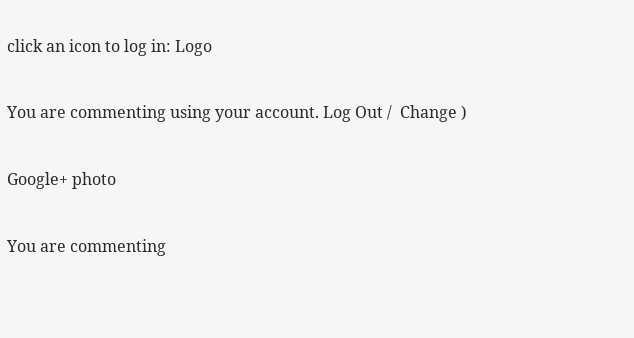click an icon to log in: Logo

You are commenting using your account. Log Out /  Change )

Google+ photo

You are commenting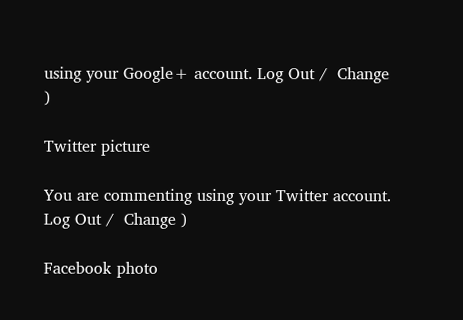using your Google+ account. Log Out /  Change )

Twitter picture

You are commenting using your Twitter account. Log Out /  Change )

Facebook photo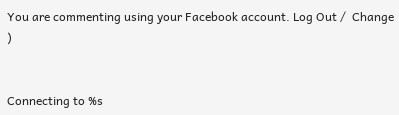You are commenting using your Facebook account. Log Out /  Change )


Connecting to %s